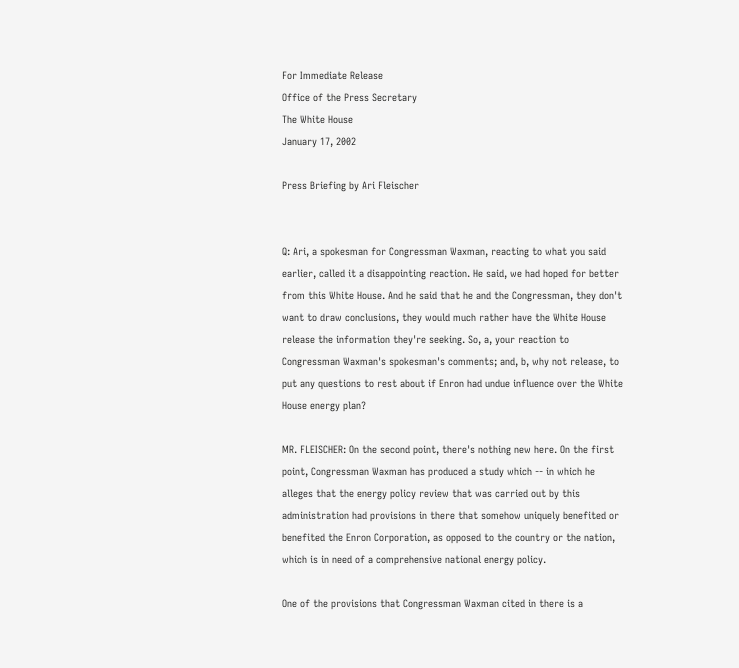For Immediate Release
Office of the Press Secretary
The White House
January 17, 2002

Press Briefing by Ari Fleischer


Q: Ari, a spokesman for Congressman Waxman, reacting to what you said earlier, called it a disappointing reaction. He said, we had hoped for better from this White House. And he said that he and the Congressman, they don't want to draw conclusions, they would much rather have the White House release the information they're seeking. So, a, your reaction to Congressman Waxman's spokesman's comments; and, b, why not release, to put any questions to rest about if Enron had undue influence over the White House energy plan?

MR. FLEISCHER: On the second point, there's nothing new here. On the first point, Congressman Waxman has produced a study which -- in which he alleges that the energy policy review that was carried out by this administration had provisions in there that somehow uniquely benefited or benefited the Enron Corporation, as opposed to the country or the nation, which is in need of a comprehensive national energy policy.

One of the provisions that Congressman Waxman cited in there is a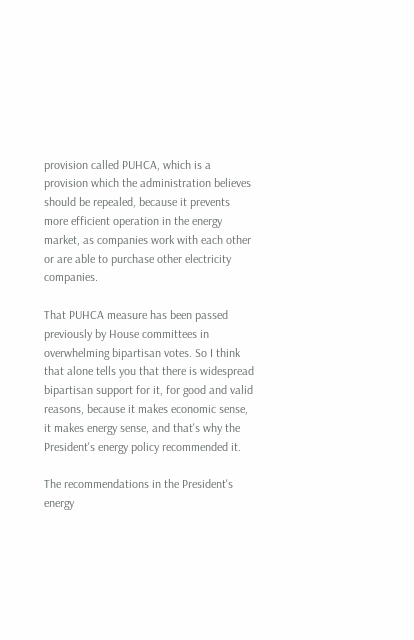provision called PUHCA, which is a provision which the administration believes should be repealed, because it prevents more efficient operation in the energy market, as companies work with each other or are able to purchase other electricity companies.

That PUHCA measure has been passed previously by House committees in overwhelming bipartisan votes. So I think that alone tells you that there is widespread bipartisan support for it, for good and valid reasons, because it makes economic sense, it makes energy sense, and that's why the President's energy policy recommended it.

The recommendations in the President's energy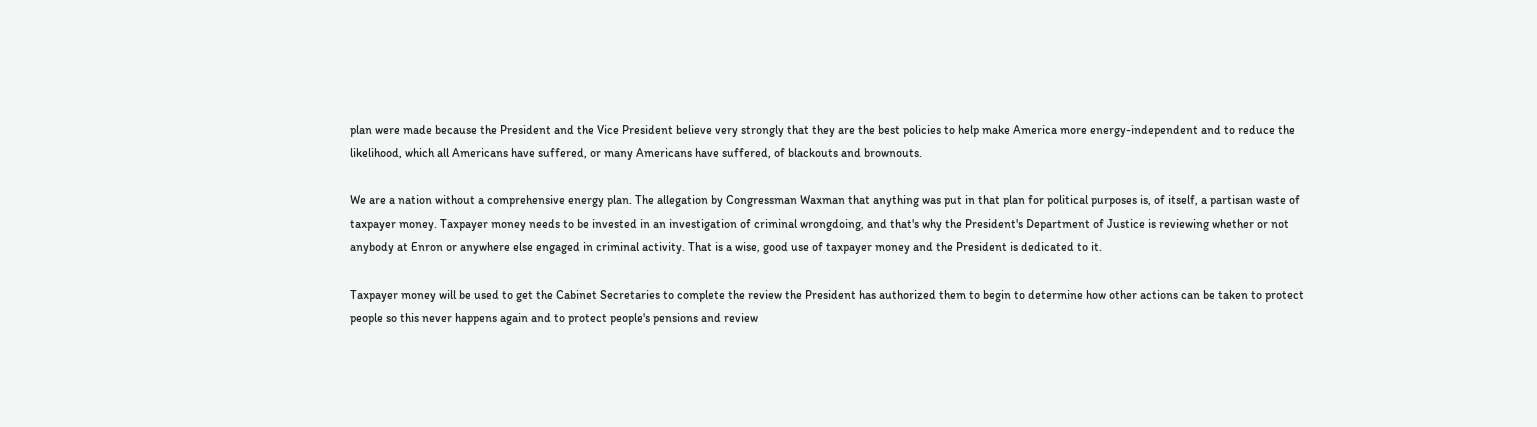plan were made because the President and the Vice President believe very strongly that they are the best policies to help make America more energy-independent and to reduce the likelihood, which all Americans have suffered, or many Americans have suffered, of blackouts and brownouts.

We are a nation without a comprehensive energy plan. The allegation by Congressman Waxman that anything was put in that plan for political purposes is, of itself, a partisan waste of taxpayer money. Taxpayer money needs to be invested in an investigation of criminal wrongdoing, and that's why the President's Department of Justice is reviewing whether or not anybody at Enron or anywhere else engaged in criminal activity. That is a wise, good use of taxpayer money and the President is dedicated to it.

Taxpayer money will be used to get the Cabinet Secretaries to complete the review the President has authorized them to begin to determine how other actions can be taken to protect people so this never happens again and to protect people's pensions and review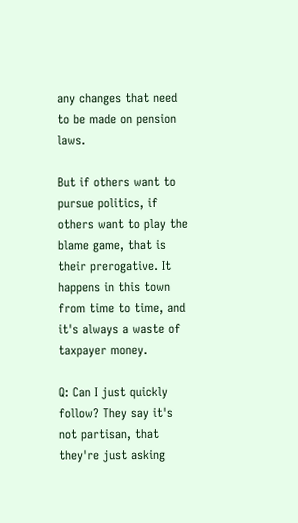any changes that need to be made on pension laws.

But if others want to pursue politics, if others want to play the blame game, that is their prerogative. It happens in this town from time to time, and it's always a waste of taxpayer money.

Q: Can I just quickly follow? They say it's not partisan, that they're just asking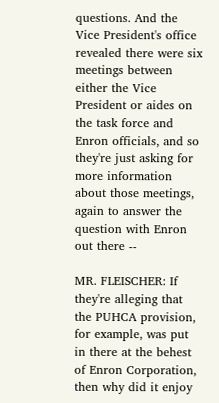questions. And the Vice President's office revealed there were six meetings between either the Vice President or aides on the task force and Enron officials, and so they're just asking for more information about those meetings, again to answer the question with Enron out there --

MR. FLEISCHER: If they're alleging that the PUHCA provision, for example, was put in there at the behest of Enron Corporation, then why did it enjoy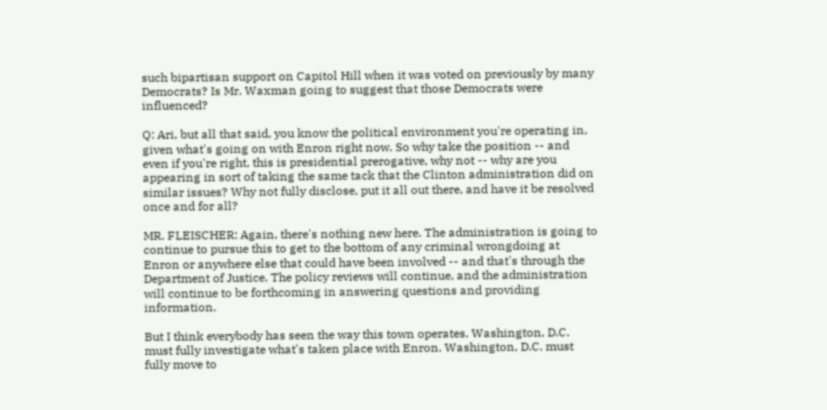such bipartisan support on Capitol Hill when it was voted on previously by many Democrats? Is Mr. Waxman going to suggest that those Democrats were influenced?

Q: Ari, but all that said, you know the political environment you're operating in, given what's going on with Enron right now. So why take the position -- and even if you're right, this is presidential prerogative, why not -- why are you appearing in sort of taking the same tack that the Clinton administration did on similar issues? Why not fully disclose, put it all out there, and have it be resolved once and for all?

MR. FLEISCHER: Again, there's nothing new here. The administration is going to continue to pursue this to get to the bottom of any criminal wrongdoing at Enron or anywhere else that could have been involved -- and that's through the Department of Justice. The policy reviews will continue, and the administration will continue to be forthcoming in answering questions and providing information.

But I think everybody has seen the way this town operates. Washington, D.C. must fully investigate what's taken place with Enron. Washington, D.C. must fully move to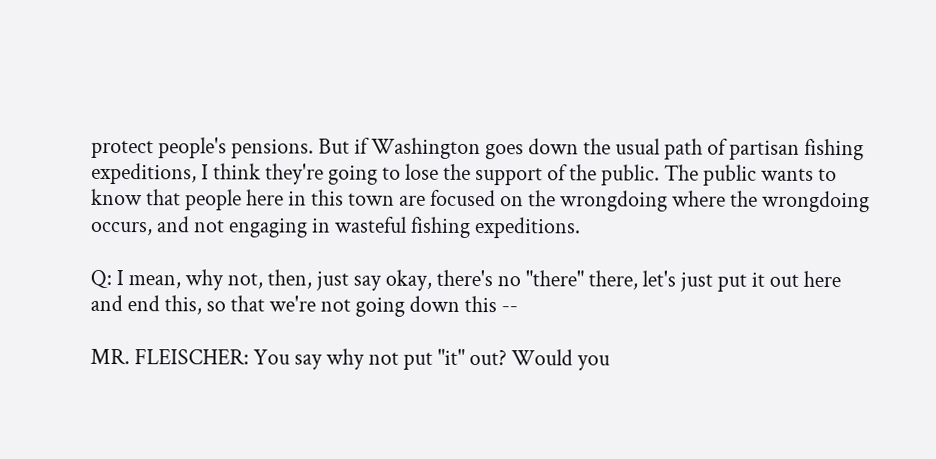protect people's pensions. But if Washington goes down the usual path of partisan fishing expeditions, I think they're going to lose the support of the public. The public wants to know that people here in this town are focused on the wrongdoing where the wrongdoing occurs, and not engaging in wasteful fishing expeditions.

Q: I mean, why not, then, just say okay, there's no "there" there, let's just put it out here and end this, so that we're not going down this --

MR. FLEISCHER: You say why not put "it" out? Would you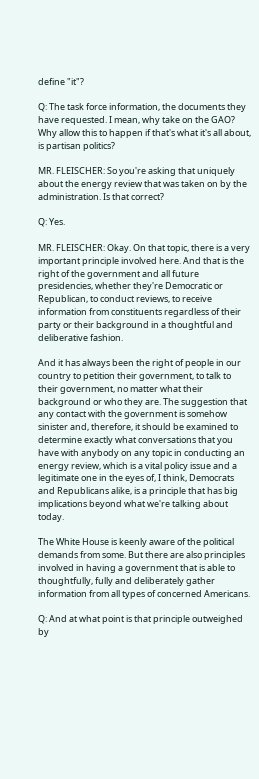define "it"?

Q: The task force information, the documents they have requested. I mean, why take on the GAO? Why allow this to happen if that's what it's all about, is partisan politics?

MR. FLEISCHER: So you're asking that uniquely about the energy review that was taken on by the administration. Is that correct?

Q: Yes.

MR. FLEISCHER: Okay. On that topic, there is a very important principle involved here. And that is the right of the government and all future presidencies, whether they're Democratic or Republican, to conduct reviews, to receive information from constituents regardless of their party or their background in a thoughtful and deliberative fashion.

And it has always been the right of people in our country to petition their government, to talk to their government, no matter what their background or who they are. The suggestion that any contact with the government is somehow sinister and, therefore, it should be examined to determine exactly what conversations that you have with anybody on any topic in conducting an energy review, which is a vital policy issue and a legitimate one in the eyes of, I think, Democrats and Republicans alike, is a principle that has big implications beyond what we're talking about today.

The White House is keenly aware of the political demands from some. But there are also principles involved in having a government that is able to thoughtfully, fully and deliberately gather information from all types of concerned Americans.

Q: And at what point is that principle outweighed by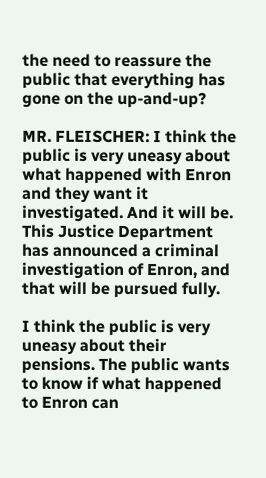the need to reassure the public that everything has gone on the up-and-up?

MR. FLEISCHER: I think the public is very uneasy about what happened with Enron and they want it investigated. And it will be. This Justice Department has announced a criminal investigation of Enron, and that will be pursued fully.

I think the public is very uneasy about their pensions. The public wants to know if what happened to Enron can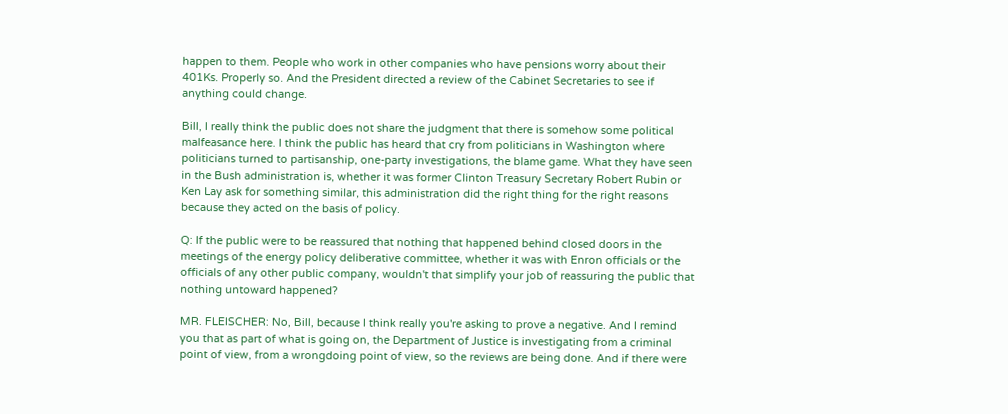happen to them. People who work in other companies who have pensions worry about their 401Ks. Properly so. And the President directed a review of the Cabinet Secretaries to see if anything could change.

Bill, I really think the public does not share the judgment that there is somehow some political malfeasance here. I think the public has heard that cry from politicians in Washington where politicians turned to partisanship, one-party investigations, the blame game. What they have seen in the Bush administration is, whether it was former Clinton Treasury Secretary Robert Rubin or Ken Lay ask for something similar, this administration did the right thing for the right reasons because they acted on the basis of policy.

Q: If the public were to be reassured that nothing that happened behind closed doors in the meetings of the energy policy deliberative committee, whether it was with Enron officials or the officials of any other public company, wouldn't that simplify your job of reassuring the public that nothing untoward happened?

MR. FLEISCHER: No, Bill, because I think really you're asking to prove a negative. And I remind you that as part of what is going on, the Department of Justice is investigating from a criminal point of view, from a wrongdoing point of view, so the reviews are being done. And if there were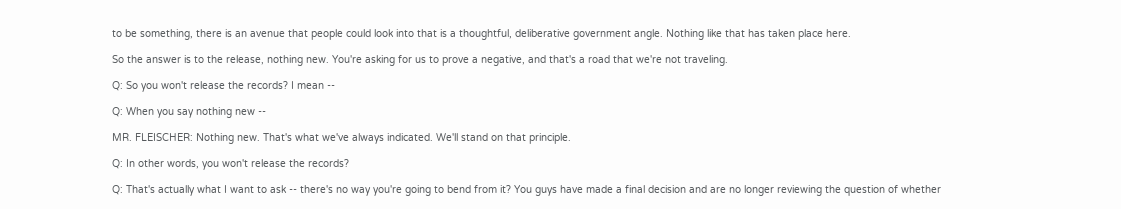to be something, there is an avenue that people could look into that is a thoughtful, deliberative government angle. Nothing like that has taken place here.

So the answer is to the release, nothing new. You're asking for us to prove a negative, and that's a road that we're not traveling.

Q: So you won't release the records? I mean --

Q: When you say nothing new --

MR. FLEISCHER: Nothing new. That's what we've always indicated. We'll stand on that principle.

Q: In other words, you won't release the records?

Q: That's actually what I want to ask -- there's no way you're going to bend from it? You guys have made a final decision and are no longer reviewing the question of whether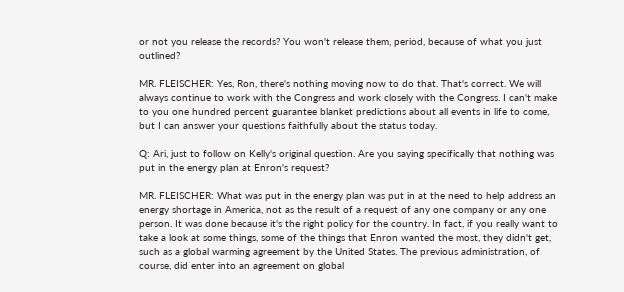or not you release the records? You won't release them, period, because of what you just outlined?

MR. FLEISCHER: Yes, Ron, there's nothing moving now to do that. That's correct. We will always continue to work with the Congress and work closely with the Congress. I can't make to you one hundred percent guarantee blanket predictions about all events in life to come, but I can answer your questions faithfully about the status today.

Q: Ari, just to follow on Kelly's original question. Are you saying specifically that nothing was put in the energy plan at Enron's request?

MR. FLEISCHER: What was put in the energy plan was put in at the need to help address an energy shortage in America, not as the result of a request of any one company or any one person. It was done because it's the right policy for the country. In fact, if you really want to take a look at some things, some of the things that Enron wanted the most, they didn't get, such as a global warming agreement by the United States. The previous administration, of course, did enter into an agreement on global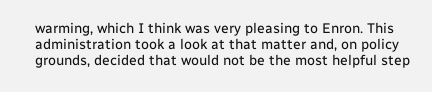warming, which I think was very pleasing to Enron. This administration took a look at that matter and, on policy grounds, decided that would not be the most helpful step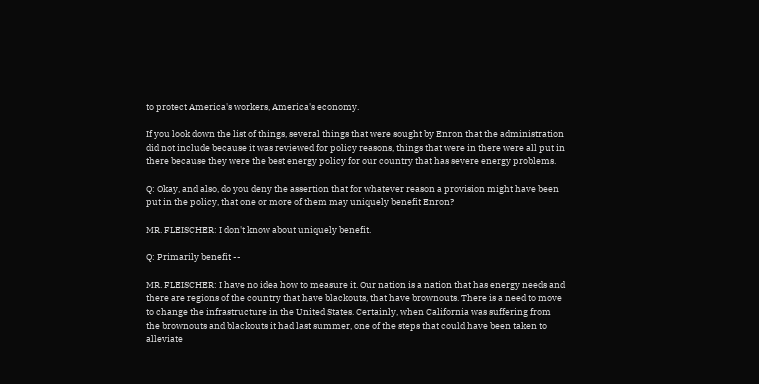to protect America's workers, America's economy.

If you look down the list of things, several things that were sought by Enron that the administration did not include because it was reviewed for policy reasons, things that were in there were all put in there because they were the best energy policy for our country that has severe energy problems.

Q: Okay, and also, do you deny the assertion that for whatever reason a provision might have been put in the policy, that one or more of them may uniquely benefit Enron?

MR. FLEISCHER: I don't know about uniquely benefit.

Q: Primarily benefit --

MR. FLEISCHER: I have no idea how to measure it. Our nation is a nation that has energy needs and there are regions of the country that have blackouts, that have brownouts. There is a need to move to change the infrastructure in the United States. Certainly, when California was suffering from the brownouts and blackouts it had last summer, one of the steps that could have been taken to alleviate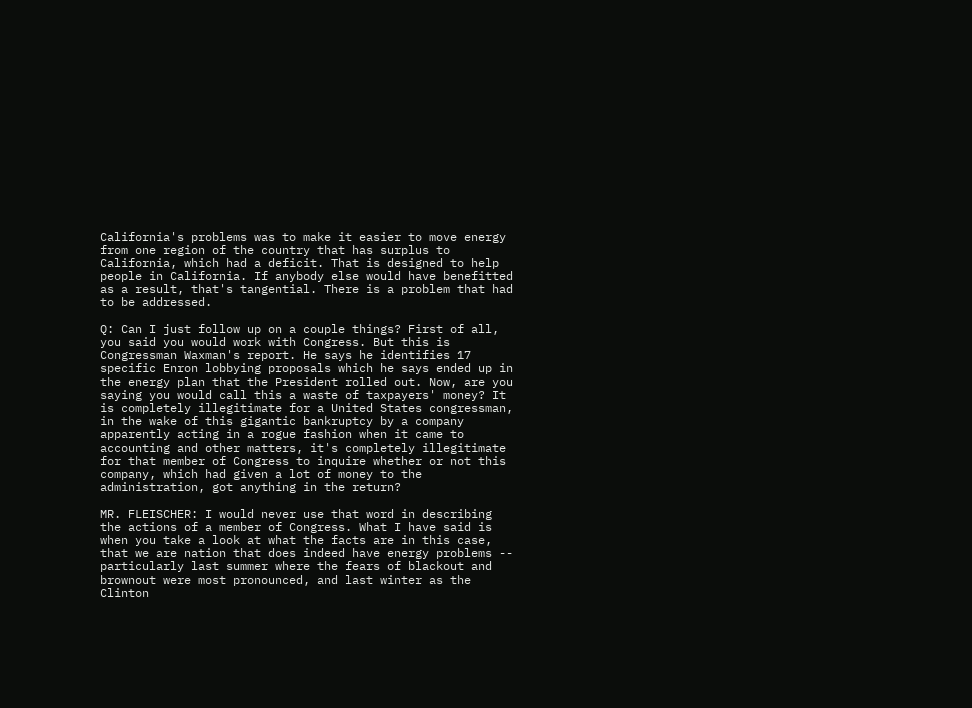California's problems was to make it easier to move energy from one region of the country that has surplus to California, which had a deficit. That is designed to help people in California. If anybody else would have benefitted as a result, that's tangential. There is a problem that had to be addressed.

Q: Can I just follow up on a couple things? First of all, you said you would work with Congress. But this is Congressman Waxman's report. He says he identifies 17 specific Enron lobbying proposals which he says ended up in the energy plan that the President rolled out. Now, are you saying you would call this a waste of taxpayers' money? It is completely illegitimate for a United States congressman, in the wake of this gigantic bankruptcy by a company apparently acting in a rogue fashion when it came to accounting and other matters, it's completely illegitimate for that member of Congress to inquire whether or not this company, which had given a lot of money to the administration, got anything in the return?

MR. FLEISCHER: I would never use that word in describing the actions of a member of Congress. What I have said is when you take a look at what the facts are in this case, that we are nation that does indeed have energy problems -- particularly last summer where the fears of blackout and brownout were most pronounced, and last winter as the Clinton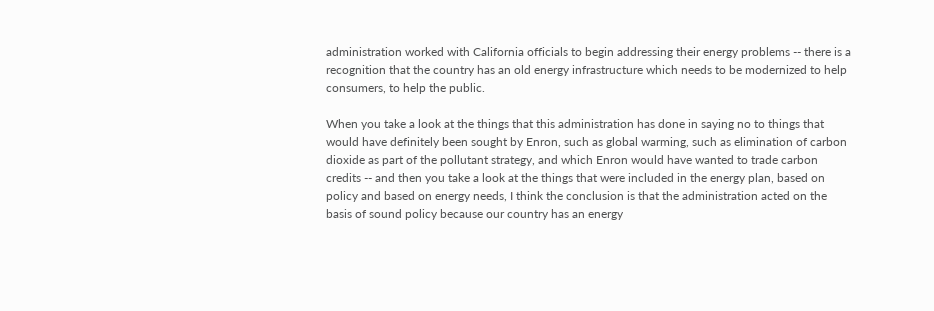administration worked with California officials to begin addressing their energy problems -- there is a recognition that the country has an old energy infrastructure which needs to be modernized to help consumers, to help the public.

When you take a look at the things that this administration has done in saying no to things that would have definitely been sought by Enron, such as global warming, such as elimination of carbon dioxide as part of the pollutant strategy, and which Enron would have wanted to trade carbon credits -- and then you take a look at the things that were included in the energy plan, based on policy and based on energy needs, I think the conclusion is that the administration acted on the basis of sound policy because our country has an energy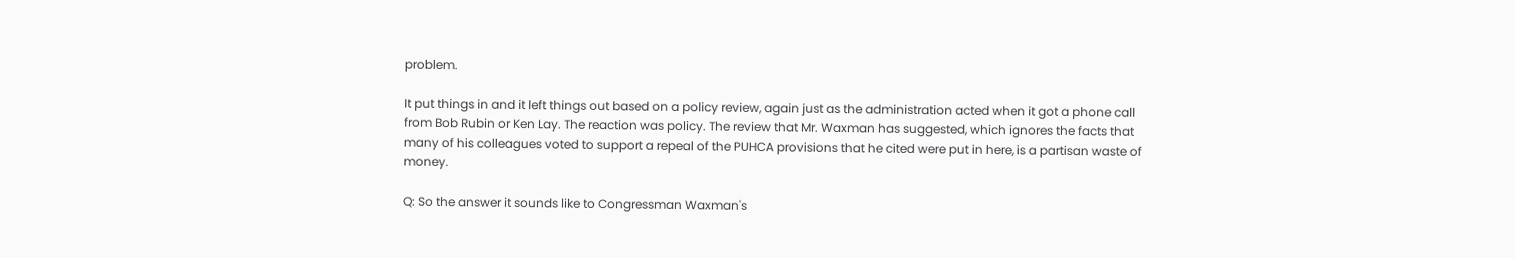problem.

It put things in and it left things out based on a policy review, again just as the administration acted when it got a phone call from Bob Rubin or Ken Lay. The reaction was policy. The review that Mr. Waxman has suggested, which ignores the facts that many of his colleagues voted to support a repeal of the PUHCA provisions that he cited were put in here, is a partisan waste of money.

Q: So the answer it sounds like to Congressman Waxman's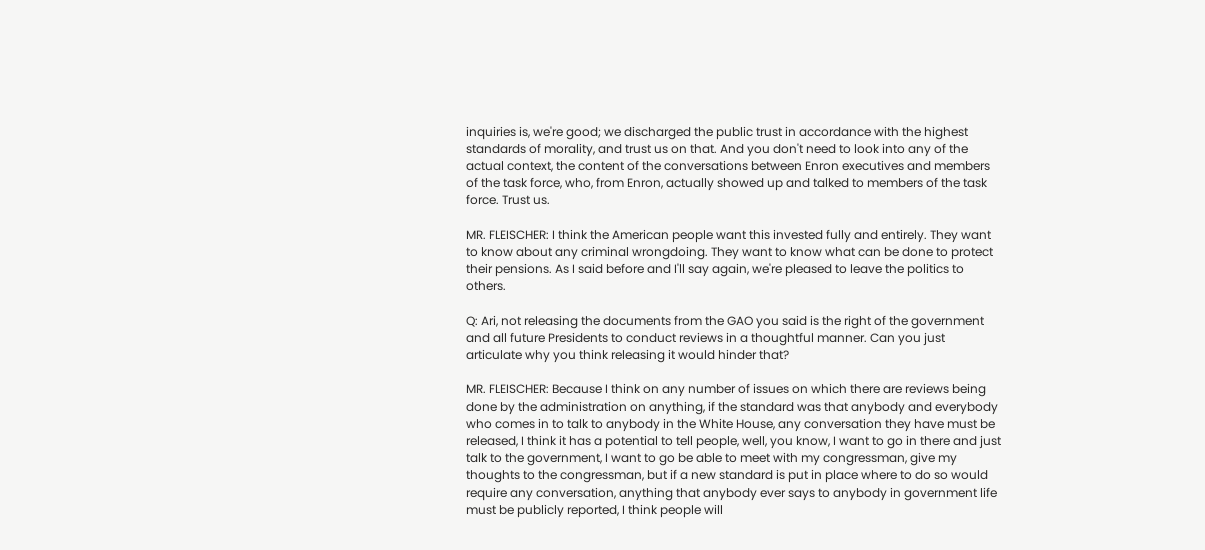inquiries is, we're good; we discharged the public trust in accordance with the highest standards of morality, and trust us on that. And you don't need to look into any of the actual context, the content of the conversations between Enron executives and members of the task force, who, from Enron, actually showed up and talked to members of the task force. Trust us.

MR. FLEISCHER: I think the American people want this invested fully and entirely. They want to know about any criminal wrongdoing. They want to know what can be done to protect their pensions. As I said before and I'll say again, we're pleased to leave the politics to others.

Q: Ari, not releasing the documents from the GAO you said is the right of the government and all future Presidents to conduct reviews in a thoughtful manner. Can you just articulate why you think releasing it would hinder that?

MR. FLEISCHER: Because I think on any number of issues on which there are reviews being done by the administration on anything, if the standard was that anybody and everybody who comes in to talk to anybody in the White House, any conversation they have must be released, I think it has a potential to tell people, well, you know, I want to go in there and just talk to the government, I want to go be able to meet with my congressman, give my thoughts to the congressman, but if a new standard is put in place where to do so would require any conversation, anything that anybody ever says to anybody in government life must be publicly reported, I think people will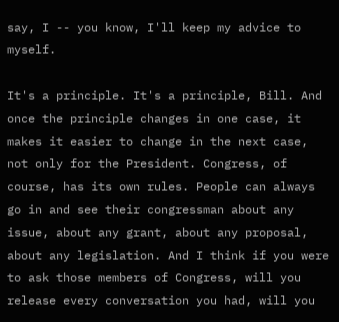say, I -- you know, I'll keep my advice to myself.

It's a principle. It's a principle, Bill. And once the principle changes in one case, it makes it easier to change in the next case, not only for the President. Congress, of course, has its own rules. People can always go in and see their congressman about any issue, about any grant, about any proposal, about any legislation. And I think if you were to ask those members of Congress, will you release every conversation you had, will you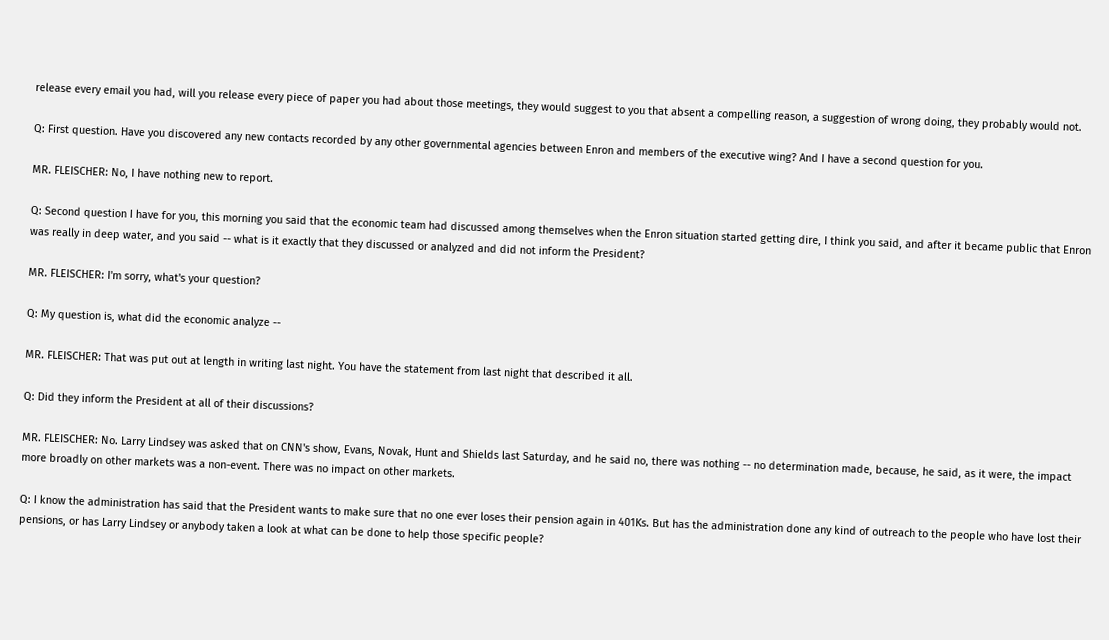release every email you had, will you release every piece of paper you had about those meetings, they would suggest to you that absent a compelling reason, a suggestion of wrong doing, they probably would not.

Q: First question. Have you discovered any new contacts recorded by any other governmental agencies between Enron and members of the executive wing? And I have a second question for you.

MR. FLEISCHER: No, I have nothing new to report.

Q: Second question I have for you, this morning you said that the economic team had discussed among themselves when the Enron situation started getting dire, I think you said, and after it became public that Enron was really in deep water, and you said -- what is it exactly that they discussed or analyzed and did not inform the President?

MR. FLEISCHER: I'm sorry, what's your question?

Q: My question is, what did the economic analyze --

MR. FLEISCHER: That was put out at length in writing last night. You have the statement from last night that described it all.

Q: Did they inform the President at all of their discussions?

MR. FLEISCHER: No. Larry Lindsey was asked that on CNN's show, Evans, Novak, Hunt and Shields last Saturday, and he said no, there was nothing -- no determination made, because, he said, as it were, the impact more broadly on other markets was a non-event. There was no impact on other markets.

Q: I know the administration has said that the President wants to make sure that no one ever loses their pension again in 401Ks. But has the administration done any kind of outreach to the people who have lost their pensions, or has Larry Lindsey or anybody taken a look at what can be done to help those specific people?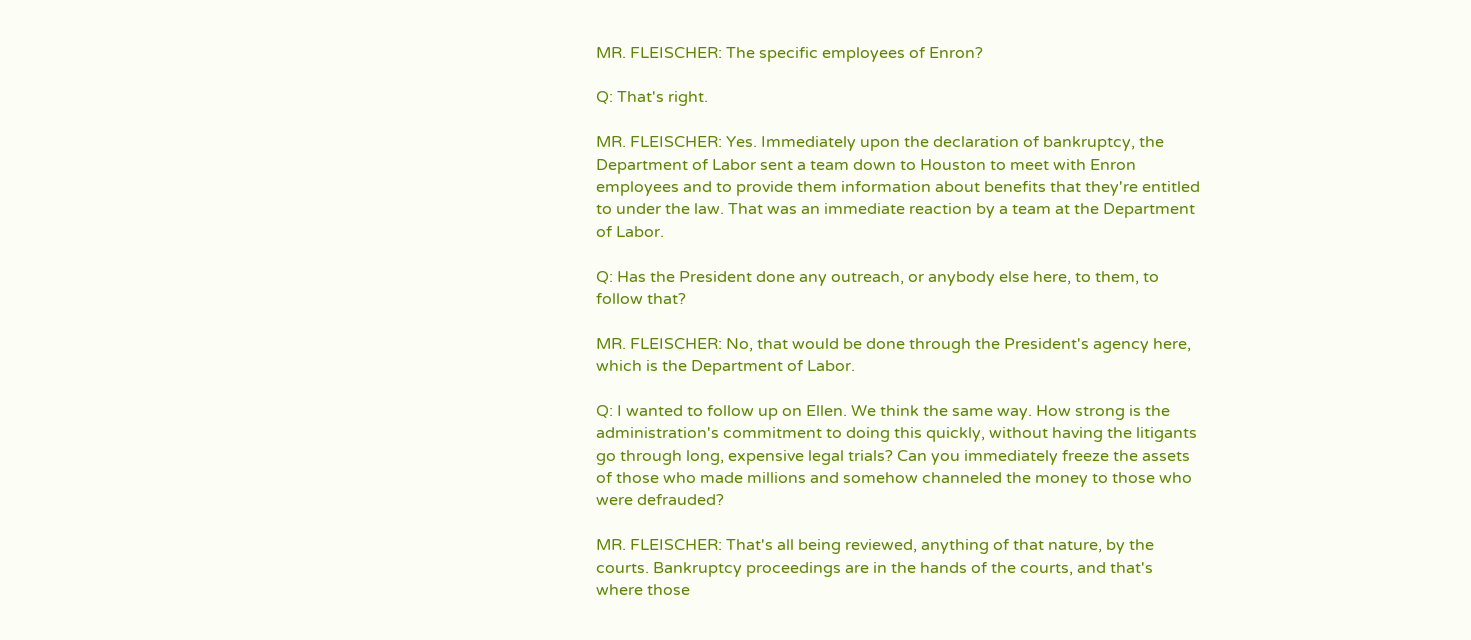MR. FLEISCHER: The specific employees of Enron?

Q: That's right.

MR. FLEISCHER: Yes. Immediately upon the declaration of bankruptcy, the Department of Labor sent a team down to Houston to meet with Enron employees and to provide them information about benefits that they're entitled to under the law. That was an immediate reaction by a team at the Department of Labor.

Q: Has the President done any outreach, or anybody else here, to them, to follow that?

MR. FLEISCHER: No, that would be done through the President's agency here, which is the Department of Labor.

Q: I wanted to follow up on Ellen. We think the same way. How strong is the administration's commitment to doing this quickly, without having the litigants go through long, expensive legal trials? Can you immediately freeze the assets of those who made millions and somehow channeled the money to those who were defrauded?

MR. FLEISCHER: That's all being reviewed, anything of that nature, by the courts. Bankruptcy proceedings are in the hands of the courts, and that's where those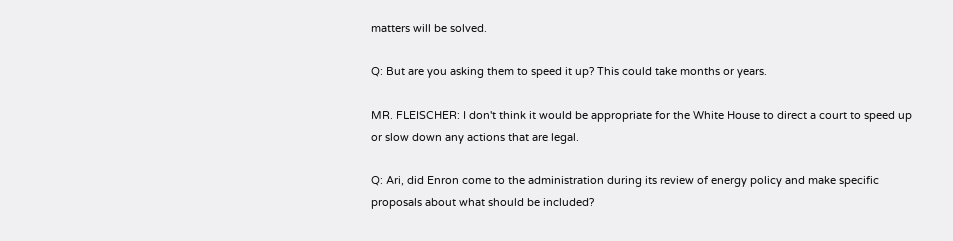matters will be solved.

Q: But are you asking them to speed it up? This could take months or years.

MR. FLEISCHER: I don't think it would be appropriate for the White House to direct a court to speed up or slow down any actions that are legal.

Q: Ari, did Enron come to the administration during its review of energy policy and make specific proposals about what should be included?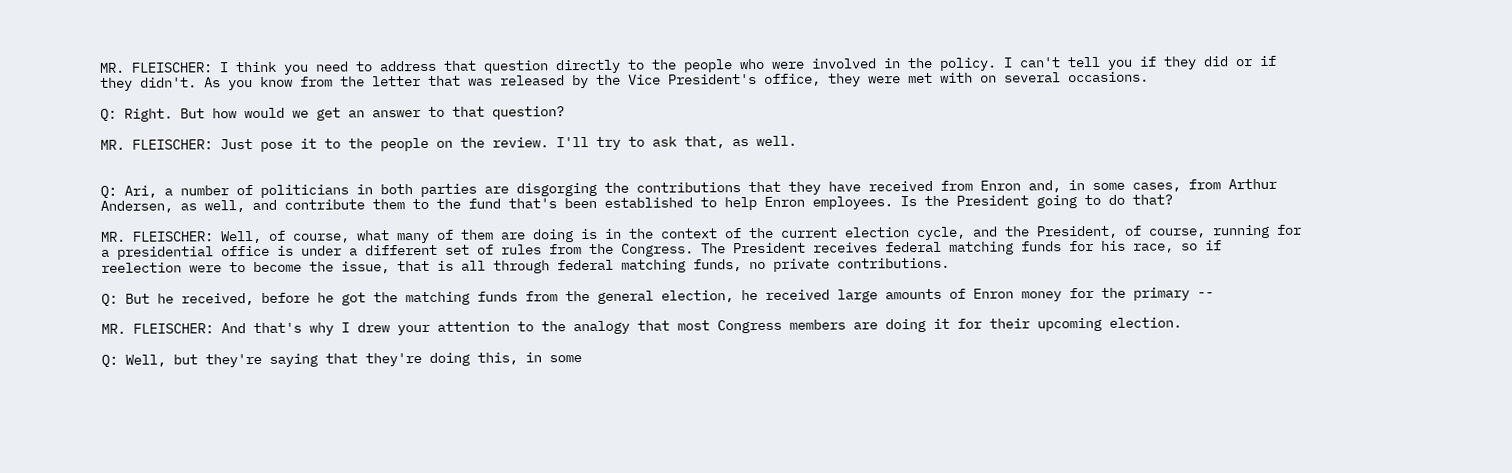MR. FLEISCHER: I think you need to address that question directly to the people who were involved in the policy. I can't tell you if they did or if they didn't. As you know from the letter that was released by the Vice President's office, they were met with on several occasions.

Q: Right. But how would we get an answer to that question?

MR. FLEISCHER: Just pose it to the people on the review. I'll try to ask that, as well.


Q: Ari, a number of politicians in both parties are disgorging the contributions that they have received from Enron and, in some cases, from Arthur Andersen, as well, and contribute them to the fund that's been established to help Enron employees. Is the President going to do that?

MR. FLEISCHER: Well, of course, what many of them are doing is in the context of the current election cycle, and the President, of course, running for a presidential office is under a different set of rules from the Congress. The President receives federal matching funds for his race, so if reelection were to become the issue, that is all through federal matching funds, no private contributions.

Q: But he received, before he got the matching funds from the general election, he received large amounts of Enron money for the primary --

MR. FLEISCHER: And that's why I drew your attention to the analogy that most Congress members are doing it for their upcoming election.

Q: Well, but they're saying that they're doing this, in some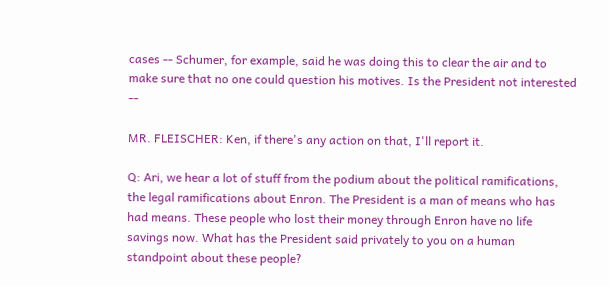cases -- Schumer, for example, said he was doing this to clear the air and to make sure that no one could question his motives. Is the President not interested --

MR. FLEISCHER: Ken, if there's any action on that, I'll report it.

Q: Ari, we hear a lot of stuff from the podium about the political ramifications, the legal ramifications about Enron. The President is a man of means who has had means. These people who lost their money through Enron have no life savings now. What has the President said privately to you on a human standpoint about these people?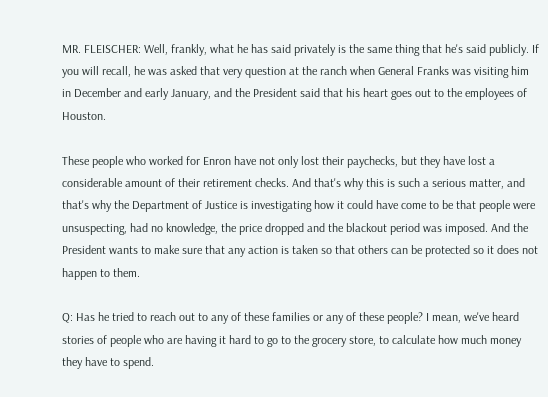MR. FLEISCHER: Well, frankly, what he has said privately is the same thing that he's said publicly. If you will recall, he was asked that very question at the ranch when General Franks was visiting him in December and early January, and the President said that his heart goes out to the employees of Houston.

These people who worked for Enron have not only lost their paychecks, but they have lost a considerable amount of their retirement checks. And that's why this is such a serious matter, and that's why the Department of Justice is investigating how it could have come to be that people were unsuspecting, had no knowledge, the price dropped and the blackout period was imposed. And the President wants to make sure that any action is taken so that others can be protected so it does not happen to them.

Q: Has he tried to reach out to any of these families or any of these people? I mean, we've heard stories of people who are having it hard to go to the grocery store, to calculate how much money they have to spend.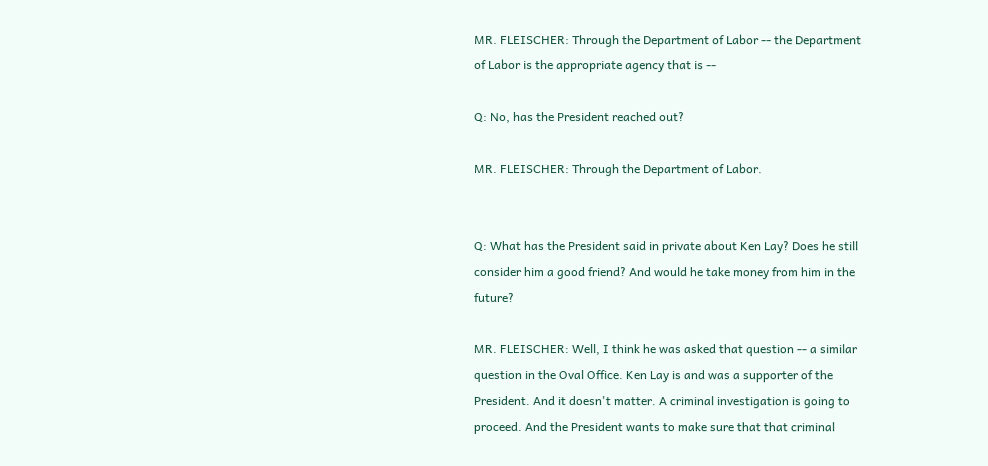MR. FLEISCHER: Through the Department of Labor -- the Department of Labor is the appropriate agency that is --

Q: No, has the President reached out?

MR. FLEISCHER: Through the Department of Labor.


Q: What has the President said in private about Ken Lay? Does he still consider him a good friend? And would he take money from him in the future?

MR. FLEISCHER: Well, I think he was asked that question -- a similar question in the Oval Office. Ken Lay is and was a supporter of the President. And it doesn't matter. A criminal investigation is going to proceed. And the President wants to make sure that that criminal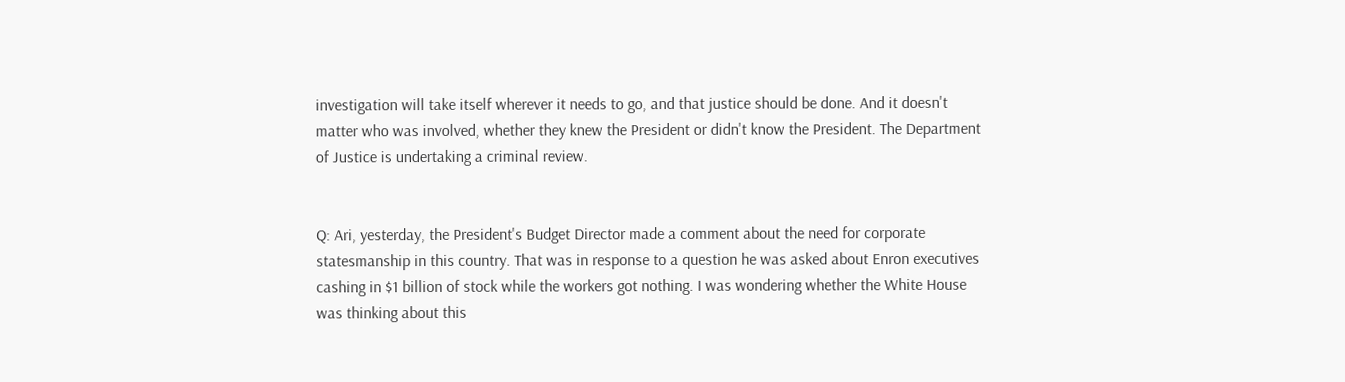investigation will take itself wherever it needs to go, and that justice should be done. And it doesn't matter who was involved, whether they knew the President or didn't know the President. The Department of Justice is undertaking a criminal review.


Q: Ari, yesterday, the President's Budget Director made a comment about the need for corporate statesmanship in this country. That was in response to a question he was asked about Enron executives cashing in $1 billion of stock while the workers got nothing. I was wondering whether the White House was thinking about this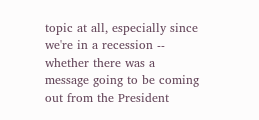topic at all, especially since we're in a recession -- whether there was a message going to be coming out from the President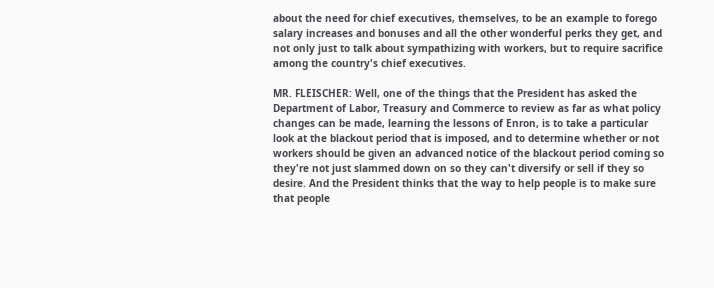about the need for chief executives, themselves, to be an example to forego salary increases and bonuses and all the other wonderful perks they get, and not only just to talk about sympathizing with workers, but to require sacrifice among the country's chief executives.

MR. FLEISCHER: Well, one of the things that the President has asked the Department of Labor, Treasury and Commerce to review as far as what policy changes can be made, learning the lessons of Enron, is to take a particular look at the blackout period that is imposed, and to determine whether or not workers should be given an advanced notice of the blackout period coming so they're not just slammed down on so they can't diversify or sell if they so desire. And the President thinks that the way to help people is to make sure that people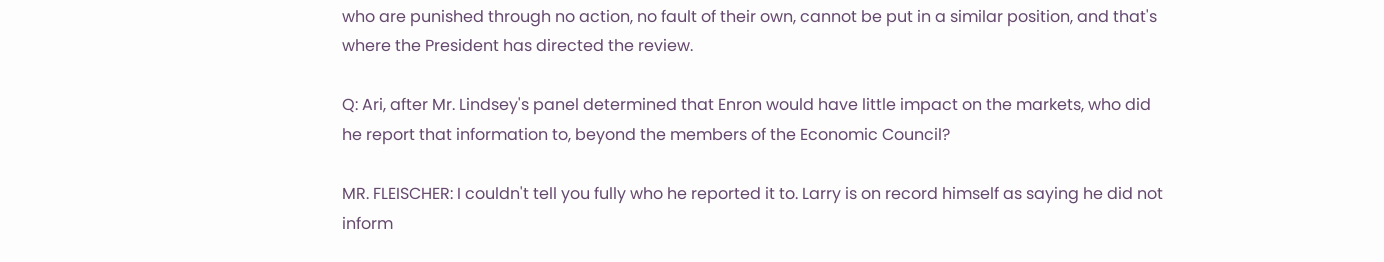who are punished through no action, no fault of their own, cannot be put in a similar position, and that's where the President has directed the review.

Q: Ari, after Mr. Lindsey's panel determined that Enron would have little impact on the markets, who did he report that information to, beyond the members of the Economic Council?

MR. FLEISCHER: I couldn't tell you fully who he reported it to. Larry is on record himself as saying he did not inform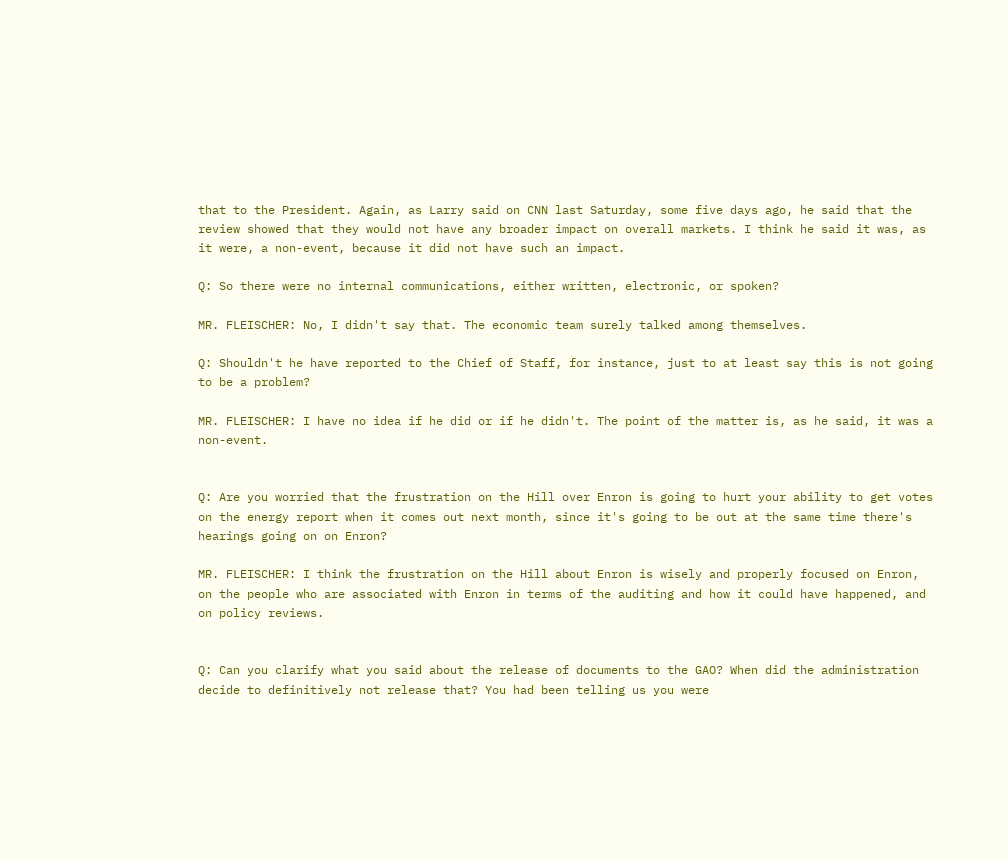that to the President. Again, as Larry said on CNN last Saturday, some five days ago, he said that the review showed that they would not have any broader impact on overall markets. I think he said it was, as it were, a non-event, because it did not have such an impact.

Q: So there were no internal communications, either written, electronic, or spoken?

MR. FLEISCHER: No, I didn't say that. The economic team surely talked among themselves.

Q: Shouldn't he have reported to the Chief of Staff, for instance, just to at least say this is not going to be a problem?

MR. FLEISCHER: I have no idea if he did or if he didn't. The point of the matter is, as he said, it was a non-event.


Q: Are you worried that the frustration on the Hill over Enron is going to hurt your ability to get votes on the energy report when it comes out next month, since it's going to be out at the same time there's hearings going on on Enron?

MR. FLEISCHER: I think the frustration on the Hill about Enron is wisely and properly focused on Enron, on the people who are associated with Enron in terms of the auditing and how it could have happened, and on policy reviews.


Q: Can you clarify what you said about the release of documents to the GAO? When did the administration decide to definitively not release that? You had been telling us you were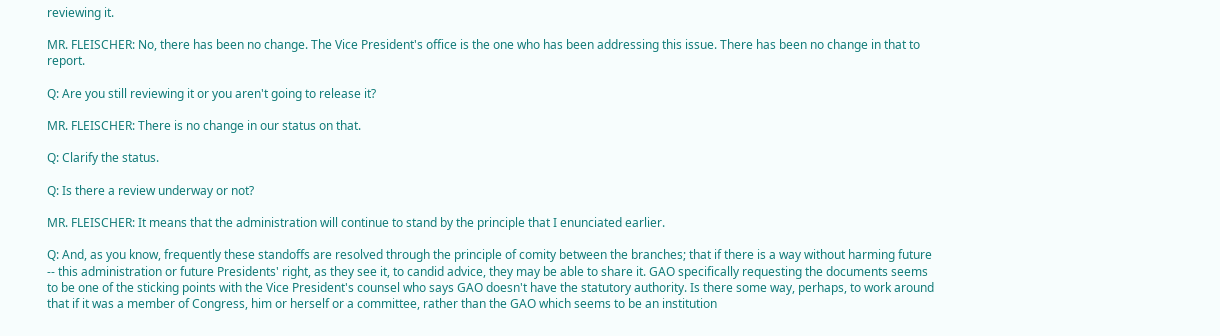reviewing it.

MR. FLEISCHER: No, there has been no change. The Vice President's office is the one who has been addressing this issue. There has been no change in that to report.

Q: Are you still reviewing it or you aren't going to release it?

MR. FLEISCHER: There is no change in our status on that.

Q: Clarify the status.

Q: Is there a review underway or not?

MR. FLEISCHER: It means that the administration will continue to stand by the principle that I enunciated earlier.

Q: And, as you know, frequently these standoffs are resolved through the principle of comity between the branches; that if there is a way without harming future -- this administration or future Presidents' right, as they see it, to candid advice, they may be able to share it. GAO specifically requesting the documents seems to be one of the sticking points with the Vice President's counsel who says GAO doesn't have the statutory authority. Is there some way, perhaps, to work around that if it was a member of Congress, him or herself or a committee, rather than the GAO which seems to be an institution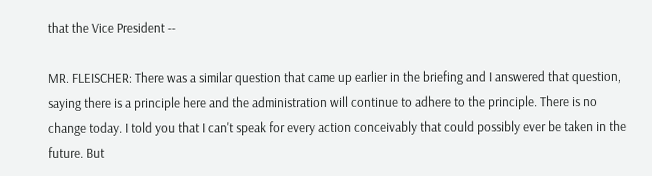that the Vice President --

MR. FLEISCHER: There was a similar question that came up earlier in the briefing and I answered that question, saying there is a principle here and the administration will continue to adhere to the principle. There is no change today. I told you that I can't speak for every action conceivably that could possibly ever be taken in the future. But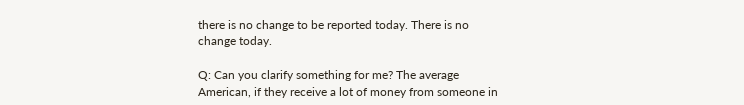there is no change to be reported today. There is no change today.

Q: Can you clarify something for me? The average American, if they receive a lot of money from someone in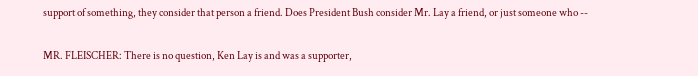support of something, they consider that person a friend. Does President Bush consider Mr. Lay a friend, or just someone who --

MR. FLEISCHER: There is no question, Ken Lay is and was a supporter,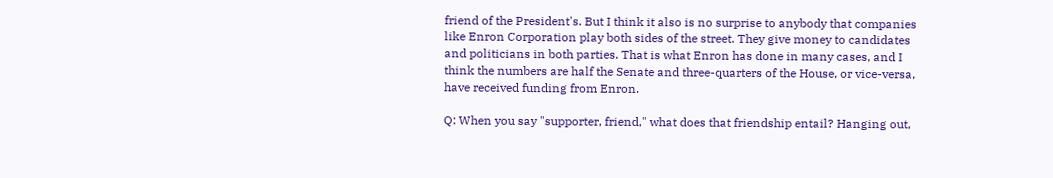friend of the President's. But I think it also is no surprise to anybody that companies like Enron Corporation play both sides of the street. They give money to candidates and politicians in both parties. That is what Enron has done in many cases, and I think the numbers are half the Senate and three-quarters of the House, or vice-versa, have received funding from Enron.

Q: When you say "supporter, friend," what does that friendship entail? Hanging out,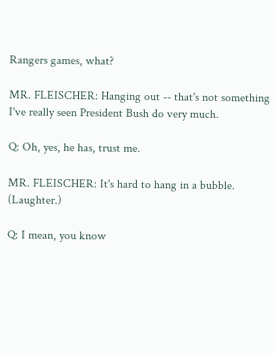Rangers games, what?

MR. FLEISCHER: Hanging out -- that's not something I've really seen President Bush do very much.

Q: Oh, yes, he has, trust me.

MR. FLEISCHER: It's hard to hang in a bubble. (Laughter.)

Q: I mean, you know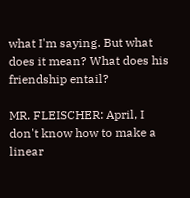what I'm saying. But what does it mean? What does his friendship entail?

MR. FLEISCHER: April, I don't know how to make a linear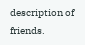description of friends.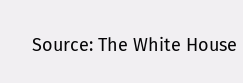Source: The White House